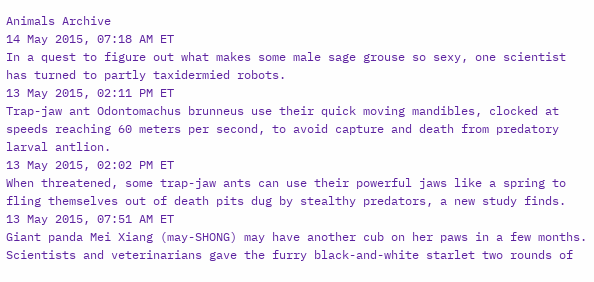Animals Archive
14 May 2015, 07:18 AM ET
In a quest to figure out what makes some male sage grouse so sexy, one scientist has turned to partly taxidermied robots.
13 May 2015, 02:11 PM ET
Trap-jaw ant Odontomachus brunneus use their quick moving mandibles, clocked at speeds reaching 60 meters per second, to avoid capture and death from predatory larval antlion.
13 May 2015, 02:02 PM ET
When threatened, some trap-jaw ants can use their powerful jaws like a spring to fling themselves out of death pits dug by stealthy predators, a new study finds.
13 May 2015, 07:51 AM ET
Giant panda Mei Xiang (may-SHONG) may have another cub on her paws in a few months. Scientists and veterinarians gave the furry black-and-white starlet two rounds of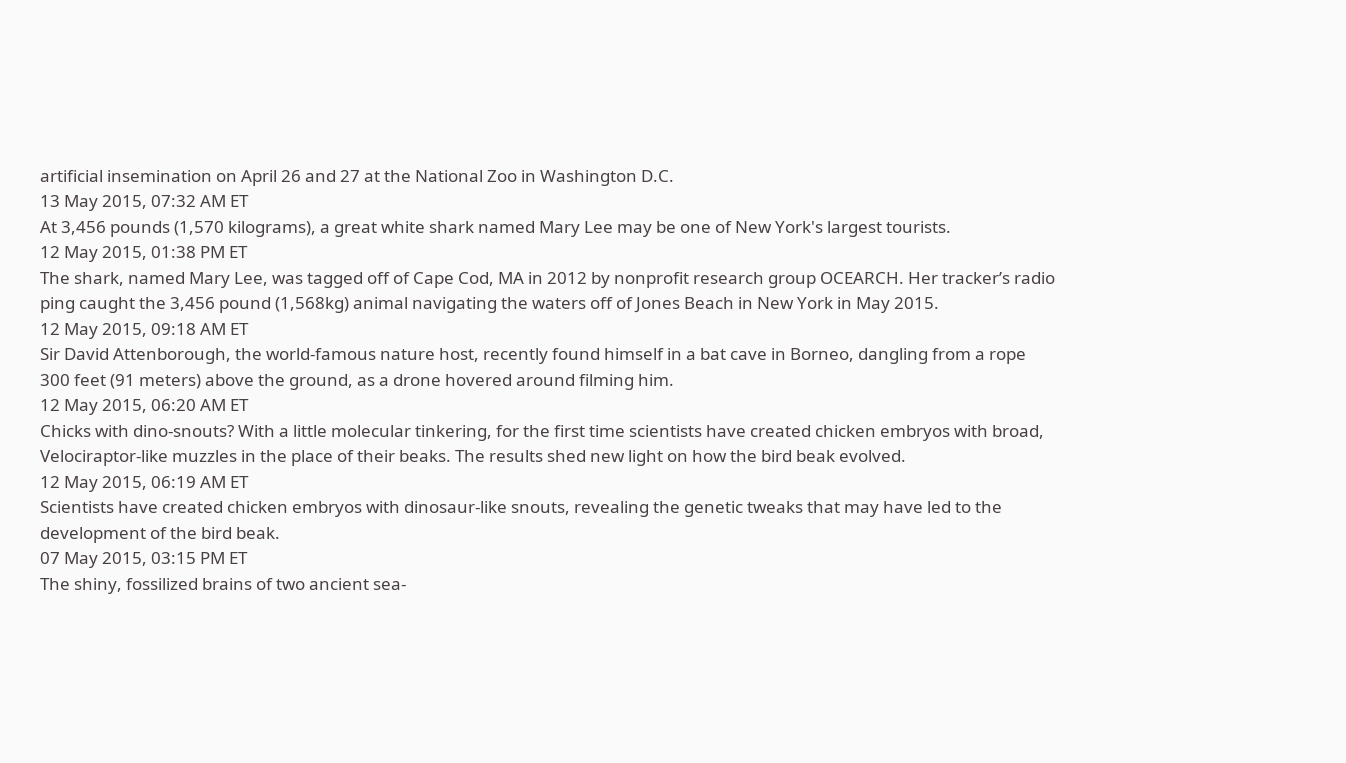artificial insemination on April 26 and 27 at the National Zoo in Washington D.C.
13 May 2015, 07:32 AM ET
At 3,456 pounds (1,570 kilograms), a great white shark named Mary Lee may be one of New York's largest tourists.
12 May 2015, 01:38 PM ET
The shark, named Mary Lee, was tagged off of Cape Cod, MA in 2012 by nonprofit research group OCEARCH. Her tracker’s radio ping caught the 3,456 pound (1,568kg) animal navigating the waters off of Jones Beach in New York in May 2015.
12 May 2015, 09:18 AM ET
Sir David Attenborough, the world-famous nature host, recently found himself in a bat cave in Borneo, dangling from a rope 300 feet (91 meters) above the ground, as a drone hovered around filming him.
12 May 2015, 06:20 AM ET
Chicks with dino-snouts? With a little molecular tinkering, for the first time scientists have created chicken embryos with broad, Velociraptor-like muzzles in the place of their beaks. The results shed new light on how the bird beak evolved.
12 May 2015, 06:19 AM ET
Scientists have created chicken embryos with dinosaur-like snouts, revealing the genetic tweaks that may have led to the development of the bird beak.
07 May 2015, 03:15 PM ET
The shiny, fossilized brains of two ancient sea-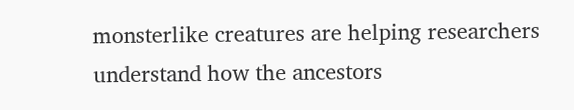monsterlike creatures are helping researchers understand how the ancestors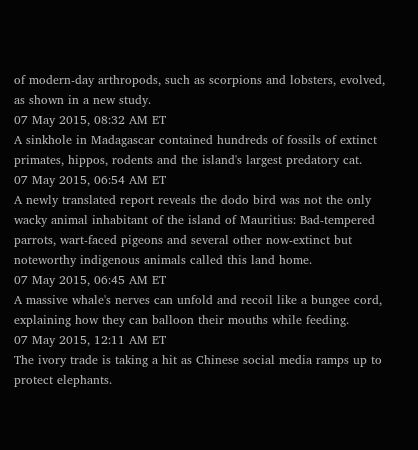of modern-day arthropods, such as scorpions and lobsters, evolved, as shown in a new study.
07 May 2015, 08:32 AM ET
A sinkhole in Madagascar contained hundreds of fossils of extinct primates, hippos, rodents and the island's largest predatory cat.
07 May 2015, 06:54 AM ET
A newly translated report reveals the dodo bird was not the only wacky animal inhabitant of the island of Mauritius: Bad-tempered parrots, wart-faced pigeons and several other now-extinct but noteworthy indigenous animals called this land home.
07 May 2015, 06:45 AM ET
A massive whale's nerves can unfold and recoil like a bungee cord, explaining how they can balloon their mouths while feeding.
07 May 2015, 12:11 AM ET
The ivory trade is taking a hit as Chinese social media ramps up to protect elephants.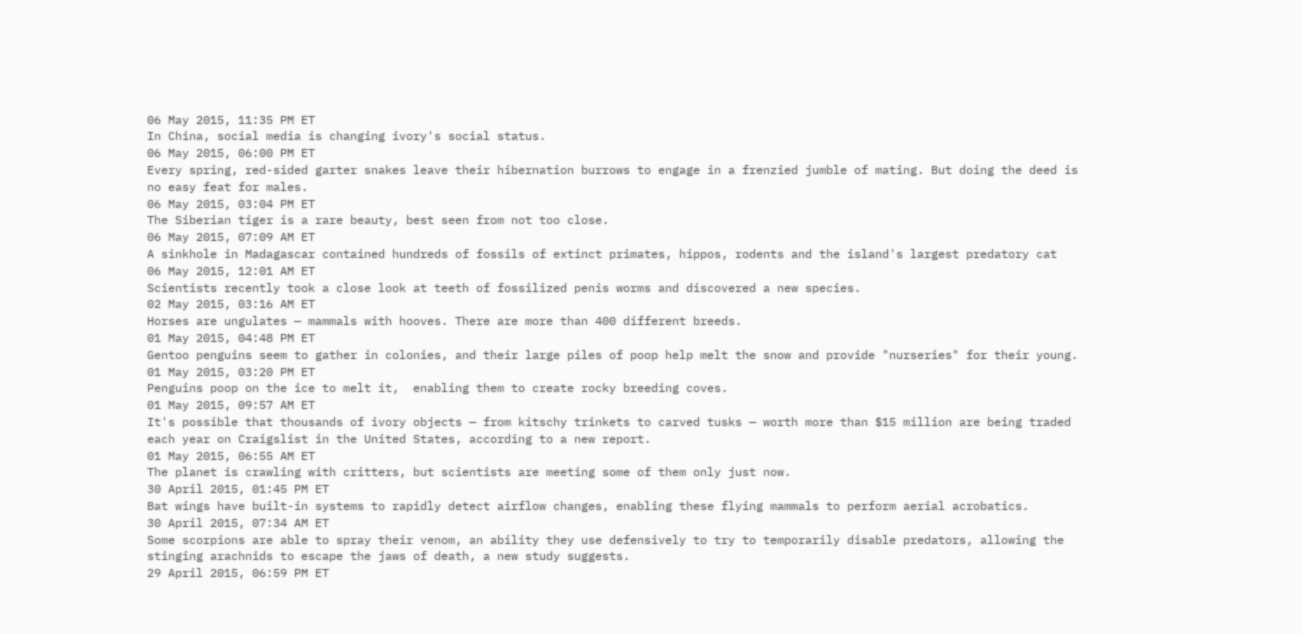06 May 2015, 11:35 PM ET
In China, social media is changing ivory's social status.
06 May 2015, 06:00 PM ET
Every spring, red-sided garter snakes leave their hibernation burrows to engage in a frenzied jumble of mating. But doing the deed is no easy feat for males.
06 May 2015, 03:04 PM ET
The Siberian tiger is a rare beauty, best seen from not too close.
06 May 2015, 07:09 AM ET
A sinkhole in Madagascar contained hundreds of fossils of extinct primates, hippos, rodents and the island's largest predatory cat
06 May 2015, 12:01 AM ET
Scientists recently took a close look at teeth of fossilized penis worms and discovered a new species.
02 May 2015, 03:16 AM ET
Horses are ungulates — mammals with hooves. There are more than 400 different breeds.
01 May 2015, 04:48 PM ET
Gentoo penguins seem to gather in colonies, and their large piles of poop help melt the snow and provide "nurseries" for their young.
01 May 2015, 03:20 PM ET
Penguins poop on the ice to melt it,  enabling them to create rocky breeding coves.
01 May 2015, 09:57 AM ET
It's possible that thousands of ivory objects — from kitschy trinkets to carved tusks — worth more than $15 million are being traded each year on Craigslist in the United States, according to a new report.
01 May 2015, 06:55 AM ET
The planet is crawling with critters, but scientists are meeting some of them only just now.
30 April 2015, 01:45 PM ET
Bat wings have built-in systems to rapidly detect airflow changes, enabling these flying mammals to perform aerial acrobatics.
30 April 2015, 07:34 AM ET
Some scorpions are able to spray their venom, an ability they use defensively to try to temporarily disable predators, allowing the stinging arachnids to escape the jaws of death, a new study suggests.
29 April 2015, 06:59 PM ET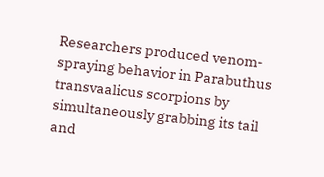Researchers produced venom-spraying behavior in Parabuthus transvaalicus scorpions by simultaneously grabbing its tail and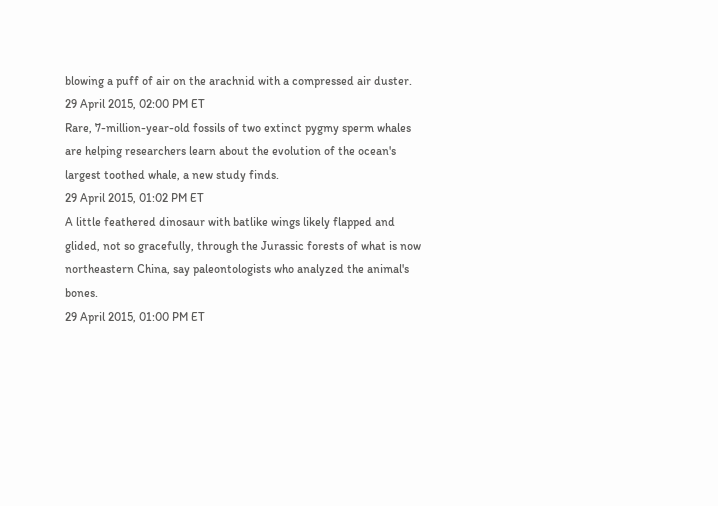blowing a puff of air on the arachnid with a compressed air duster.
29 April 2015, 02:00 PM ET
Rare, 7-million-year-old fossils of two extinct pygmy sperm whales are helping researchers learn about the evolution of the ocean's largest toothed whale, a new study finds.
29 April 2015, 01:02 PM ET
A little feathered dinosaur with batlike wings likely flapped and glided, not so gracefully, through the Jurassic forests of what is now northeastern China, say paleontologists who analyzed the animal's bones.
29 April 2015, 01:00 PM ET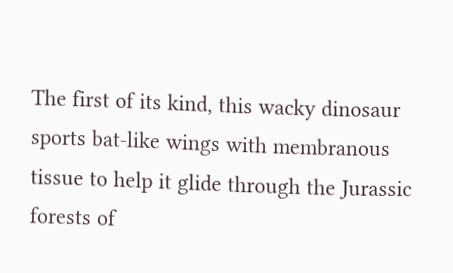The first of its kind, this wacky dinosaur sports bat-like wings with membranous tissue to help it glide through the Jurassic forests of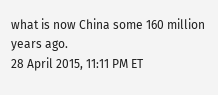what is now China some 160 million years ago.
28 April 2015, 11:11 PM ET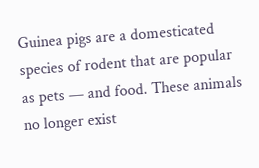Guinea pigs are a domesticated species of rodent that are popular as pets — and food. These animals no longer exist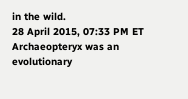in the wild.
28 April 2015, 07:33 PM ET
Archaeopteryx was an evolutionary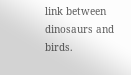link between dinosaurs and birds.